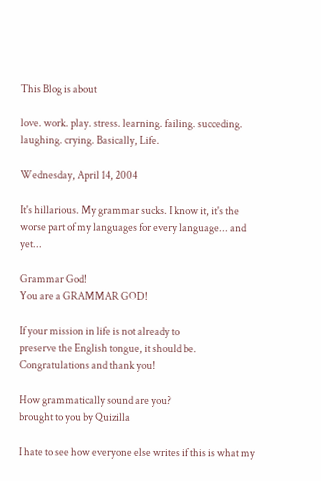This Blog is about

love. work. play. stress. learning. failing. succeding. laughing. crying. Basically, Life.

Wednesday, April 14, 2004

It's hillarious. My grammar sucks. I know it, it's the worse part of my languages for every language... and yet...

Grammar God!
You are a GRAMMAR GOD!

If your mission in life is not already to
preserve the English tongue, it should be.
Congratulations and thank you!

How grammatically sound are you?
brought to you by Quizilla

I hate to see how everyone else writes if this is what my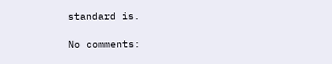standard is.

No comments: